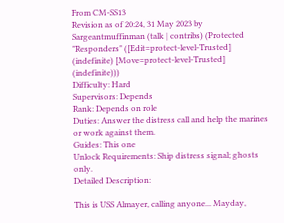From CM-SS13
Revision as of 20:24, 31 May 2023 by Sargeantmuffinman (talk | contribs) (Protected "Responders" ([Edit=protect-level-Trusted] (indefinite) [Move=protect-level-Trusted] (indefinite)))
Difficulty: Hard
Supervisors: Depends
Rank: Depends on role
Duties: Answer the distress call and help the marines or work against them.
Guides: This one
Unlock Requirements: Ship distress signal; ghosts only.
Detailed Description:

This is USS Almayer, calling anyone... Mayday,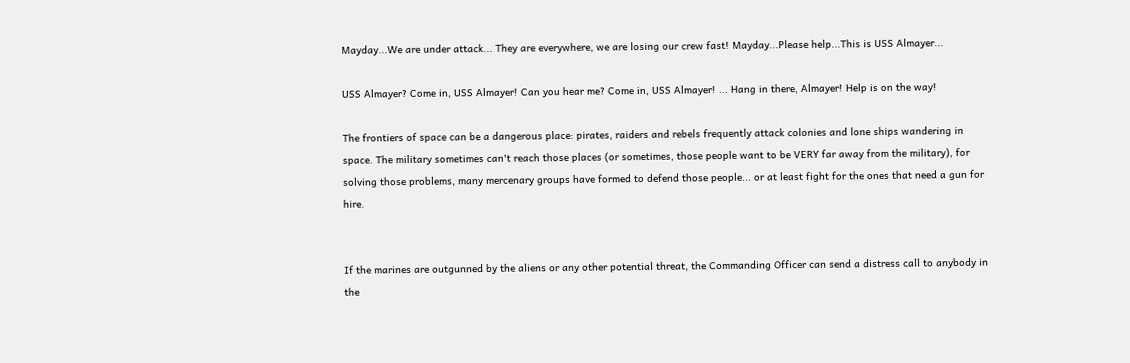Mayday...We are under attack... They are everywhere, we are losing our crew fast! Mayday...Please help...This is USS Almayer...

USS Almayer? Come in, USS Almayer! Can you hear me? Come in, USS Almayer! ... Hang in there, Almayer! Help is on the way!

The frontiers of space can be a dangerous place: pirates, raiders and rebels frequently attack colonies and lone ships wandering in space. The military sometimes can't reach those places (or sometimes, those people want to be VERY far away from the military), for solving those problems, many mercenary groups have formed to defend those people... or at least fight for the ones that need a gun for hire.


If the marines are outgunned by the aliens or any other potential threat, the Commanding Officer can send a distress call to anybody in the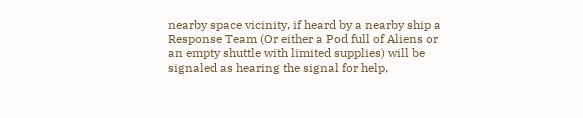nearby space vicinity, if heard by a nearby ship a Response Team (Or either a Pod full of Aliens or an empty shuttle with limited supplies) will be signaled as hearing the signal for help,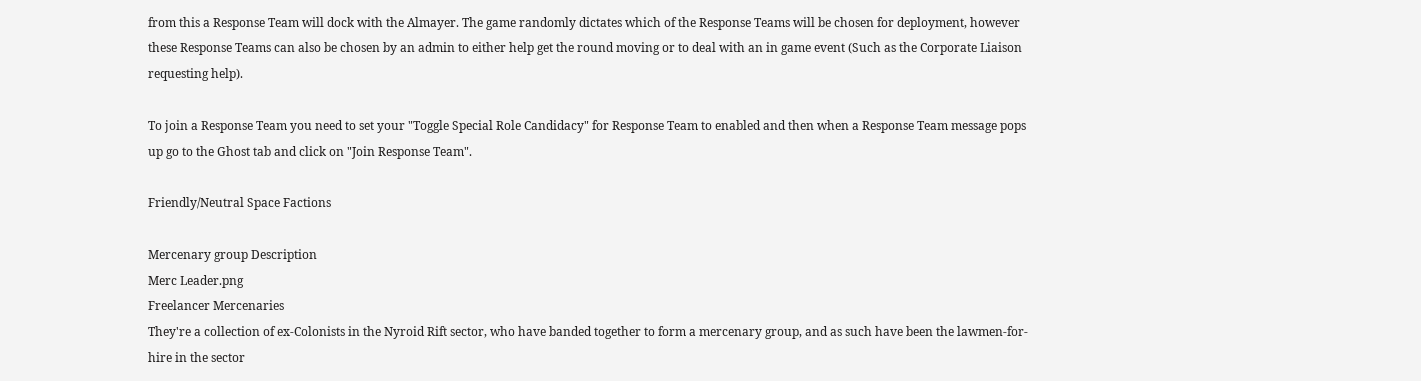from this a Response Team will dock with the Almayer. The game randomly dictates which of the Response Teams will be chosen for deployment, however these Response Teams can also be chosen by an admin to either help get the round moving or to deal with an in game event (Such as the Corporate Liaison requesting help).

To join a Response Team you need to set your "Toggle Special Role Candidacy" for Response Team to enabled and then when a Response Team message pops up go to the Ghost tab and click on "Join Response Team".

Friendly/Neutral Space Factions

Mercenary group Description
Merc Leader.png
Freelancer Mercenaries
They're a collection of ex-Colonists in the Nyroid Rift sector, who have banded together to form a mercenary group, and as such have been the lawmen-for-hire in the sector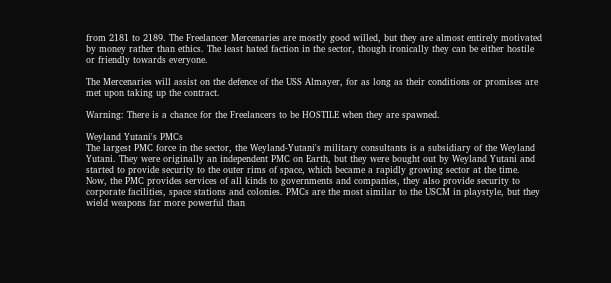from 2181 to 2189. The Freelancer Mercenaries are mostly good willed, but they are almost entirely motivated by money rather than ethics. The least hated faction in the sector, though ironically they can be either hostile or friendly towards everyone.

The Mercenaries will assist on the defence of the USS Almayer, for as long as their conditions or promises are met upon taking up the contract.

Warning: There is a chance for the Freelancers to be HOSTILE when they are spawned.

Weyland Yutani's PMCs
The largest PMC force in the sector, the Weyland-Yutani's military consultants is a subsidiary of the Weyland Yutani. They were originally an independent PMC on Earth, but they were bought out by Weyland Yutani and started to provide security to the outer rims of space, which became a rapidly growing sector at the time. Now, the PMC provides services of all kinds to governments and companies, they also provide security to corporate facilities, space stations and colonies. PMCs are the most similar to the USCM in playstyle, but they wield weapons far more powerful than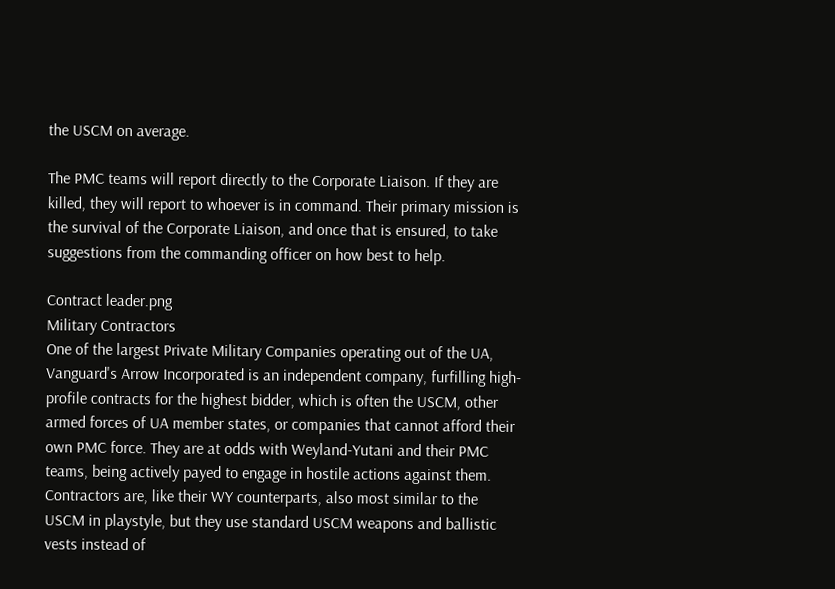the USCM on average.

The PMC teams will report directly to the Corporate Liaison. If they are killed, they will report to whoever is in command. Their primary mission is the survival of the Corporate Liaison, and once that is ensured, to take suggestions from the commanding officer on how best to help.

Contract leader.png
Military Contractors
One of the largest Private Military Companies operating out of the UA, Vanguard's Arrow Incorporated is an independent company, furfilling high-profile contracts for the highest bidder, which is often the USCM, other armed forces of UA member states, or companies that cannot afford their own PMC force. They are at odds with Weyland-Yutani and their PMC teams, being actively payed to engage in hostile actions against them. Contractors are, like their WY counterparts, also most similar to the USCM in playstyle, but they use standard USCM weapons and ballistic vests instead of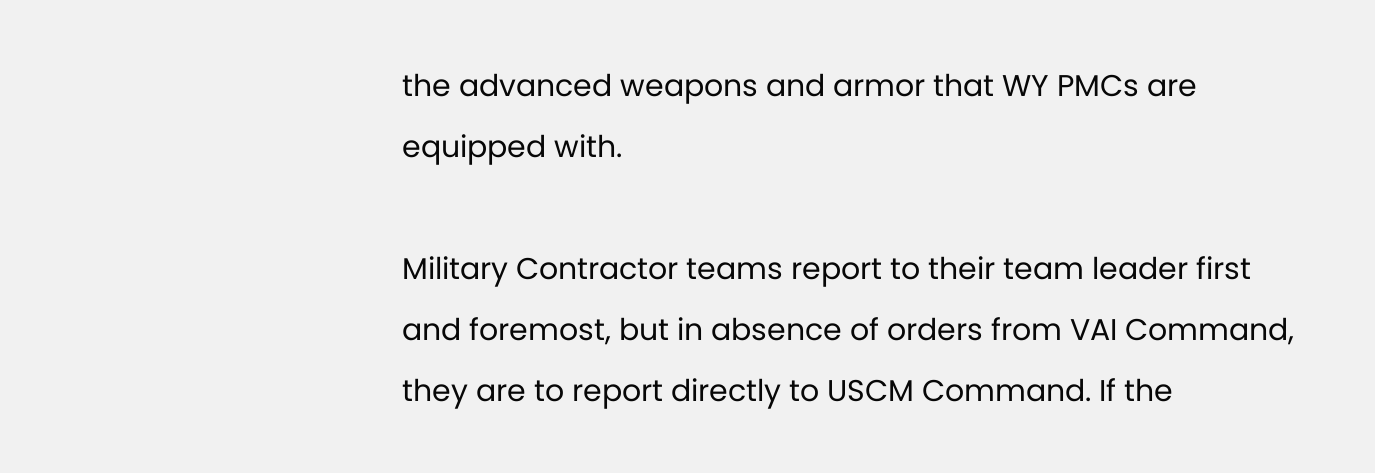the advanced weapons and armor that WY PMCs are equipped with.

Military Contractor teams report to their team leader first and foremost, but in absence of orders from VAI Command, they are to report directly to USCM Command. If the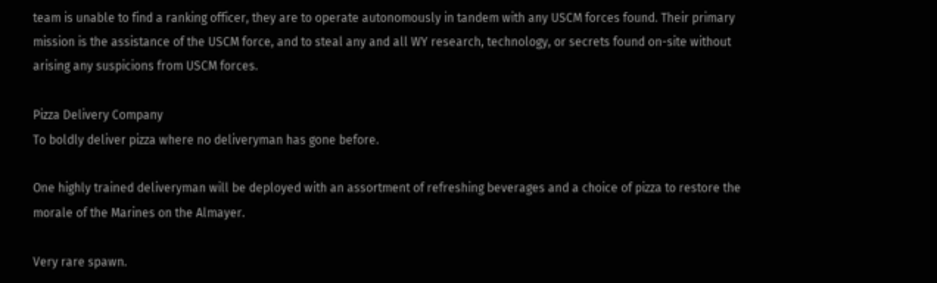team is unable to find a ranking officer, they are to operate autonomously in tandem with any USCM forces found. Their primary mission is the assistance of the USCM force, and to steal any and all WY research, technology, or secrets found on-site without arising any suspicions from USCM forces.

Pizza Delivery Company
To boldly deliver pizza where no deliveryman has gone before.

One highly trained deliveryman will be deployed with an assortment of refreshing beverages and a choice of pizza to restore the morale of the Marines on the Almayer.

Very rare spawn.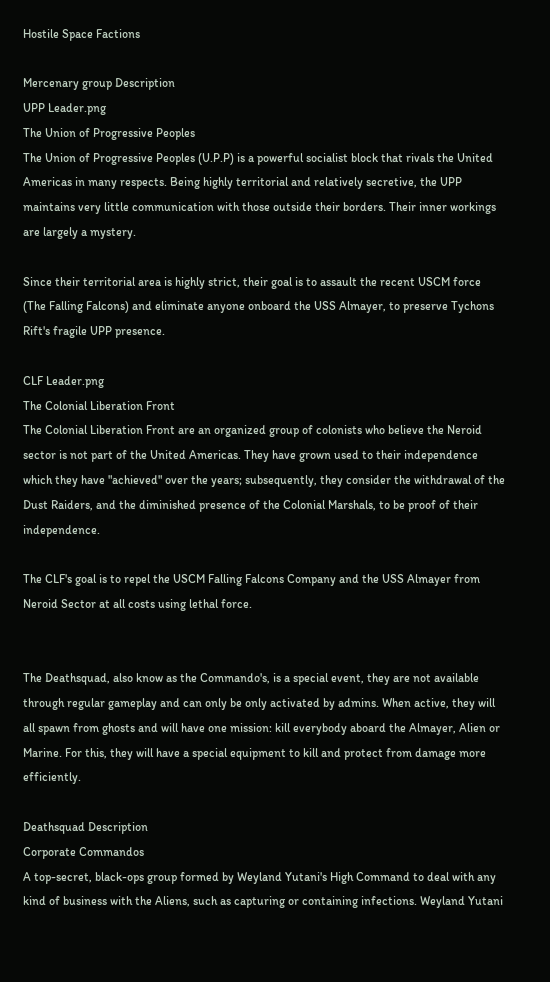Hostile Space Factions

Mercenary group Description
UPP Leader.png
The Union of Progressive Peoples
The Union of Progressive Peoples (U.P.P) is a powerful socialist block that rivals the United Americas in many respects. Being highly territorial and relatively secretive, the UPP maintains very little communication with those outside their borders. Their inner workings are largely a mystery.

Since their territorial area is highly strict, their goal is to assault the recent USCM force (The Falling Falcons) and eliminate anyone onboard the USS Almayer, to preserve Tychons Rift's fragile UPP presence.

CLF Leader.png
The Colonial Liberation Front
The Colonial Liberation Front are an organized group of colonists who believe the Neroid sector is not part of the United Americas. They have grown used to their independence which they have "achieved" over the years; subsequently, they consider the withdrawal of the Dust Raiders, and the diminished presence of the Colonial Marshals, to be proof of their independence.

The CLF's goal is to repel the USCM Falling Falcons Company and the USS Almayer from Neroid Sector at all costs using lethal force.


The Deathsquad, also know as the Commando's, is a special event, they are not available through regular gameplay and can only be only activated by admins. When active, they will all spawn from ghosts and will have one mission: kill everybody aboard the Almayer, Alien or Marine. For this, they will have a special equipment to kill and protect from damage more efficiently.

Deathsquad Description
Corporate Commandos
A top-secret, black-ops group formed by Weyland Yutani's High Command to deal with any kind of business with the Aliens, such as capturing or containing infections. Weyland Yutani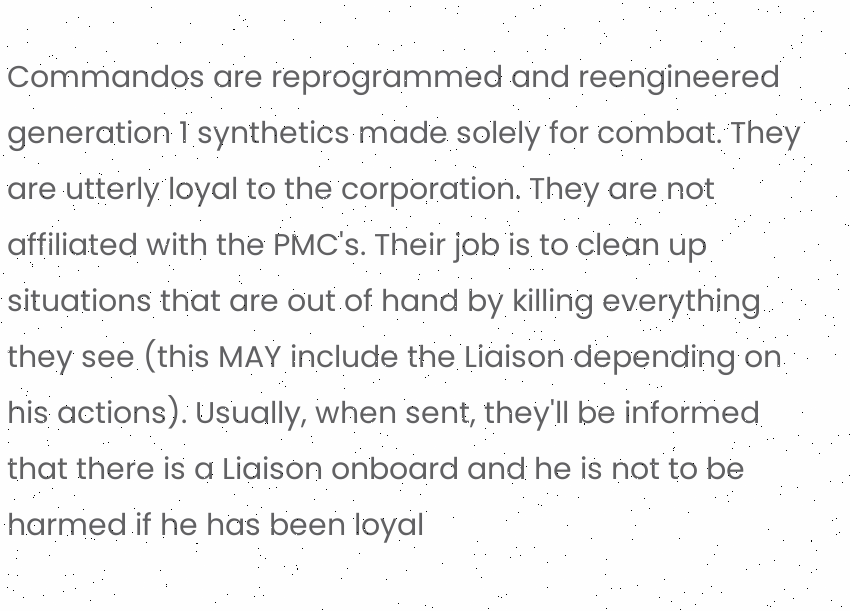Commandos are reprogrammed and reengineered generation 1 synthetics made solely for combat. They are utterly loyal to the corporation. They are not affiliated with the PMC's. Their job is to clean up situations that are out of hand by killing everything they see (this MAY include the Liaison depending on his actions). Usually, when sent, they'll be informed that there is a Liaison onboard and he is not to be harmed if he has been loyal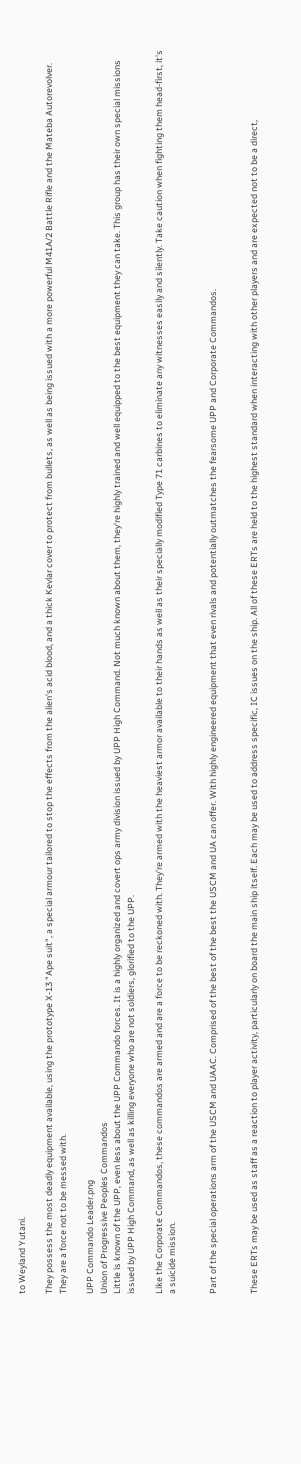to Weyland Yutani.

They possess the most deadly equipment available, using the prototype X-13 "Ape suit", a special armour tailored to stop the effects from the alien's acid blood, and a thick Kevlar cover to protect from bullets, as well as being issued with a more powerful M41A/2 Battle Rifle and the Mateba Autorevolver. They are a force not to be messed with.

UPP Commando Leader.png
Union of Progressive Peoples Commandos
Little is known of the UPP, even less about the UPP Commando forces. It is a highly organized and covert ops army division issued by UPP High Command. Not much known about them, they're highly trained and well equipped to the best equipment they can take. This group has their own special missions issued by UPP High Command, as well as killing everyone who are not soldiers, glorified to the UPP.

Like the Corporate Commandos, these commandos are armed and are a force to be reckoned with. They're armed with the heaviest armor available to their hands as well as their specially modified Type 71 carbines to eliminate any witnesses easily and silently. Take caution when fighting them head-first, it's a suicide mission.


Part of the special operations arm of the USCM and UAAC. Comprised of the best of the best the USCM and UA can offer. With highly engineered equipment that even rivals and potentially outmatches the fearsome UPP and Corporate Commandos.


These ERTs may be used as staff as a reaction to player activity, particularly on board the main ship itself. Each may be used to address specific, IC issues on the ship. All of these ERTs are held to the highest standard when interacting with other players and are expected not to be a direct,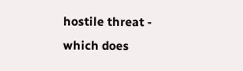hostile threat - which does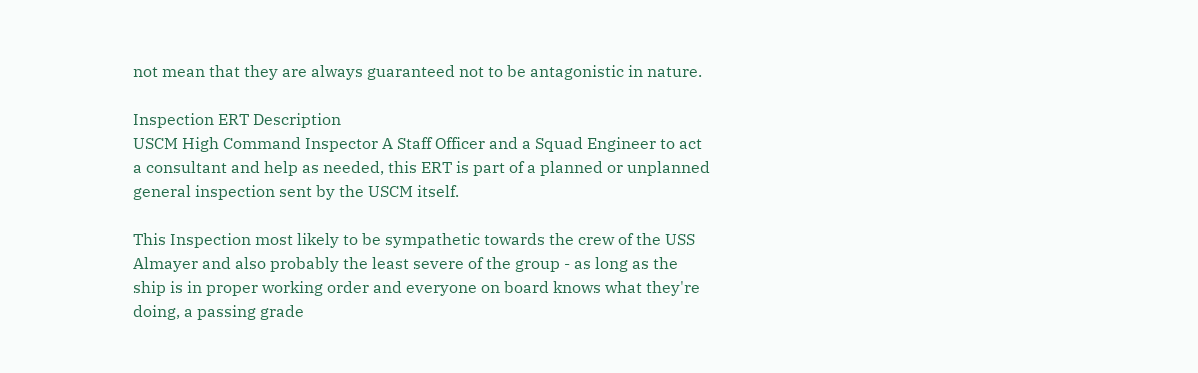not mean that they are always guaranteed not to be antagonistic in nature.

Inspection ERT Description
USCM High Command Inspector A Staff Officer and a Squad Engineer to act a consultant and help as needed, this ERT is part of a planned or unplanned general inspection sent by the USCM itself.

This Inspection most likely to be sympathetic towards the crew of the USS Almayer and also probably the least severe of the group - as long as the ship is in proper working order and everyone on board knows what they're doing, a passing grade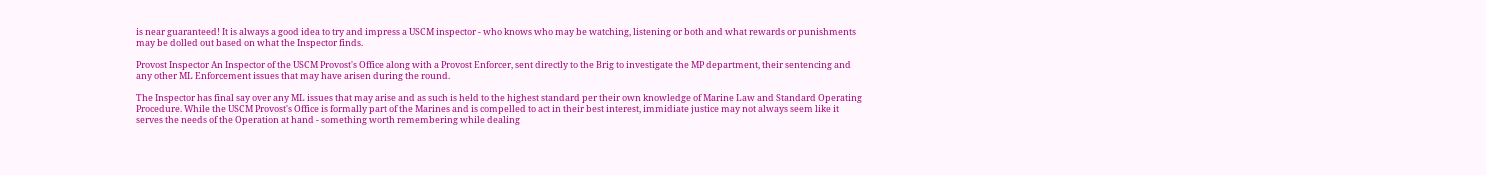is near guaranteed! It is always a good idea to try and impress a USCM inspector - who knows who may be watching, listening or both and what rewards or punishments may be dolled out based on what the Inspector finds.

Provost Inspector An Inspector of the USCM Provost's Office along with a Provost Enforcer, sent directly to the Brig to investigate the MP department, their sentencing and any other ML Enforcement issues that may have arisen during the round.

The Inspector has final say over any ML issues that may arise and as such is held to the highest standard per their own knowledge of Marine Law and Standard Operating Procedure. While the USCM Provost's Office is formally part of the Marines and is compelled to act in their best interest, immidiate justice may not always seem like it serves the needs of the Operation at hand - something worth remembering while dealing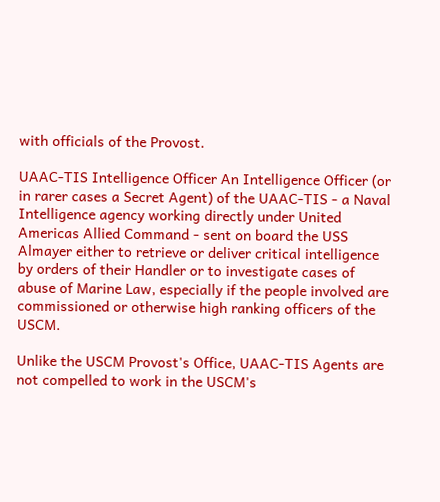with officials of the Provost.

UAAC-TIS Intelligence Officer An Intelligence Officer (or in rarer cases a Secret Agent) of the UAAC-TIS - a Naval Intelligence agency working directly under United Americas Allied Command - sent on board the USS Almayer either to retrieve or deliver critical intelligence by orders of their Handler or to investigate cases of abuse of Marine Law, especially if the people involved are commissioned or otherwise high ranking officers of the USCM.

Unlike the USCM Provost's Office, UAAC-TIS Agents are not compelled to work in the USCM's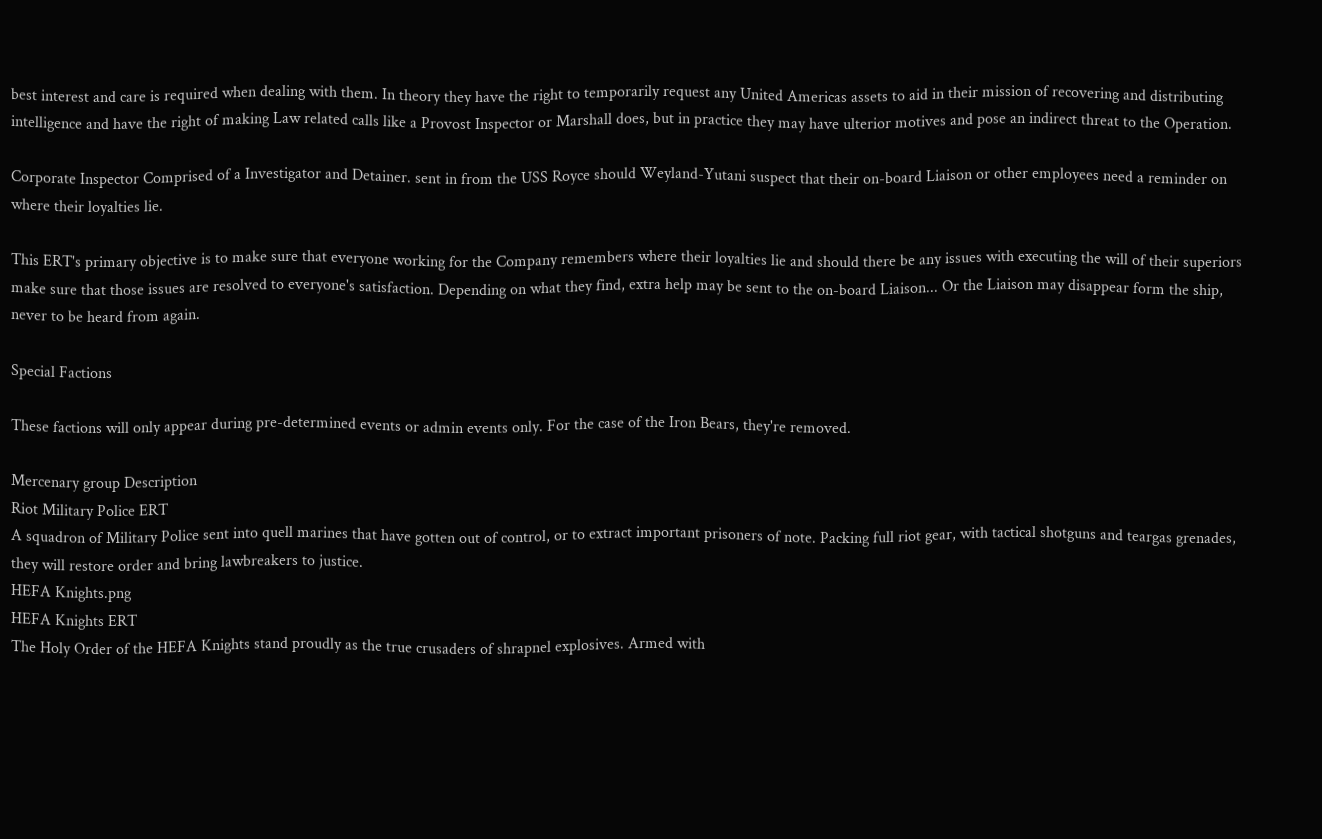best interest and care is required when dealing with them. In theory they have the right to temporarily request any United Americas assets to aid in their mission of recovering and distributing intelligence and have the right of making Law related calls like a Provost Inspector or Marshall does, but in practice they may have ulterior motives and pose an indirect threat to the Operation.

Corporate Inspector Comprised of a Investigator and Detainer. sent in from the USS Royce should Weyland-Yutani suspect that their on-board Liaison or other employees need a reminder on where their loyalties lie.

This ERT's primary objective is to make sure that everyone working for the Company remembers where their loyalties lie and should there be any issues with executing the will of their superiors make sure that those issues are resolved to everyone's satisfaction. Depending on what they find, extra help may be sent to the on-board Liaison... Or the Liaison may disappear form the ship, never to be heard from again.

Special Factions

These factions will only appear during pre-determined events or admin events only. For the case of the Iron Bears, they're removed.

Mercenary group Description
Riot Military Police ERT
A squadron of Military Police sent into quell marines that have gotten out of control, or to extract important prisoners of note. Packing full riot gear, with tactical shotguns and teargas grenades, they will restore order and bring lawbreakers to justice.
HEFA Knights.png
HEFA Knights ERT
The Holy Order of the HEFA Knights stand proudly as the true crusaders of shrapnel explosives. Armed with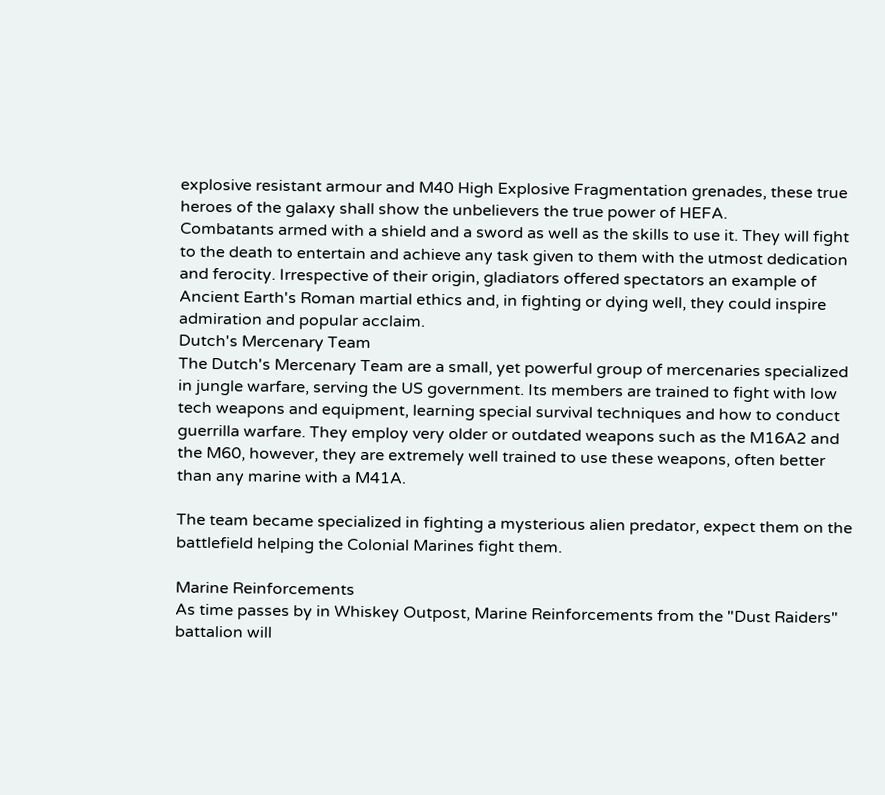explosive resistant armour and M40 High Explosive Fragmentation grenades, these true heroes of the galaxy shall show the unbelievers the true power of HEFA.
Combatants armed with a shield and a sword as well as the skills to use it. They will fight to the death to entertain and achieve any task given to them with the utmost dedication and ferocity. Irrespective of their origin, gladiators offered spectators an example of Ancient Earth's Roman martial ethics and, in fighting or dying well, they could inspire admiration and popular acclaim.
Dutch's Mercenary Team
The Dutch's Mercenary Team are a small, yet powerful group of mercenaries specialized in jungle warfare, serving the US government. Its members are trained to fight with low tech weapons and equipment, learning special survival techniques and how to conduct guerrilla warfare. They employ very older or outdated weapons such as the M16A2 and the M60, however, they are extremely well trained to use these weapons, often better than any marine with a M41A.

The team became specialized in fighting a mysterious alien predator, expect them on the battlefield helping the Colonial Marines fight them.

Marine Reinforcements
As time passes by in Whiskey Outpost, Marine Reinforcements from the "Dust Raiders" battalion will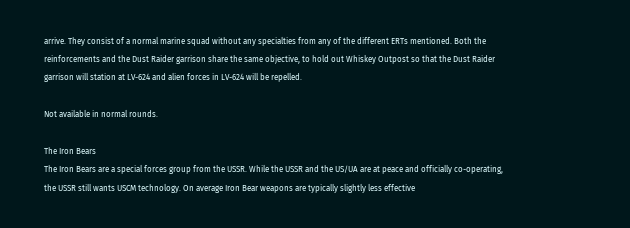arrive. They consist of a normal marine squad without any specialties from any of the different ERTs mentioned. Both the reinforcements and the Dust Raider garrison share the same objective, to hold out Whiskey Outpost so that the Dust Raider garrison will station at LV-624 and alien forces in LV-624 will be repelled.

Not available in normal rounds.

The Iron Bears
The Iron Bears are a special forces group from the USSR. While the USSR and the US/UA are at peace and officially co-operating, the USSR still wants USCM technology. On average Iron Bear weapons are typically slightly less effective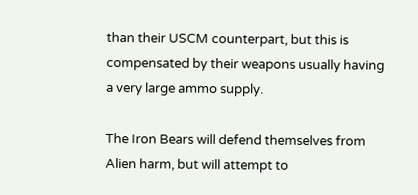than their USCM counterpart, but this is compensated by their weapons usually having a very large ammo supply.

The Iron Bears will defend themselves from Alien harm, but will attempt to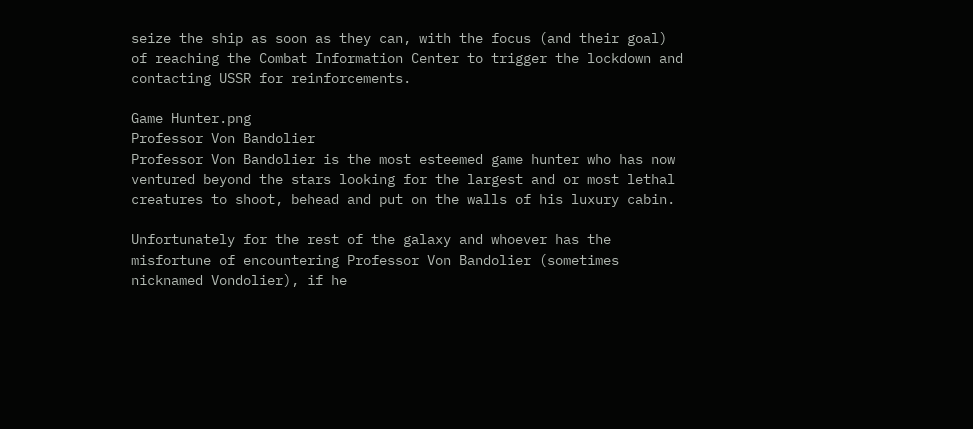seize the ship as soon as they can, with the focus (and their goal) of reaching the Combat Information Center to trigger the lockdown and contacting USSR for reinforcements.

Game Hunter.png
Professor Von Bandolier
Professor Von Bandolier is the most esteemed game hunter who has now ventured beyond the stars looking for the largest and or most lethal creatures to shoot, behead and put on the walls of his luxury cabin.

Unfortunately for the rest of the galaxy and whoever has the misfortune of encountering Professor Von Bandolier (sometimes nicknamed Vondolier), if he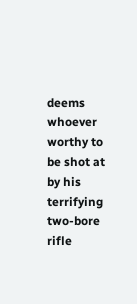deems whoever worthy to be shot at by his terrifying two-bore rifle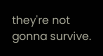they're not gonna survive.